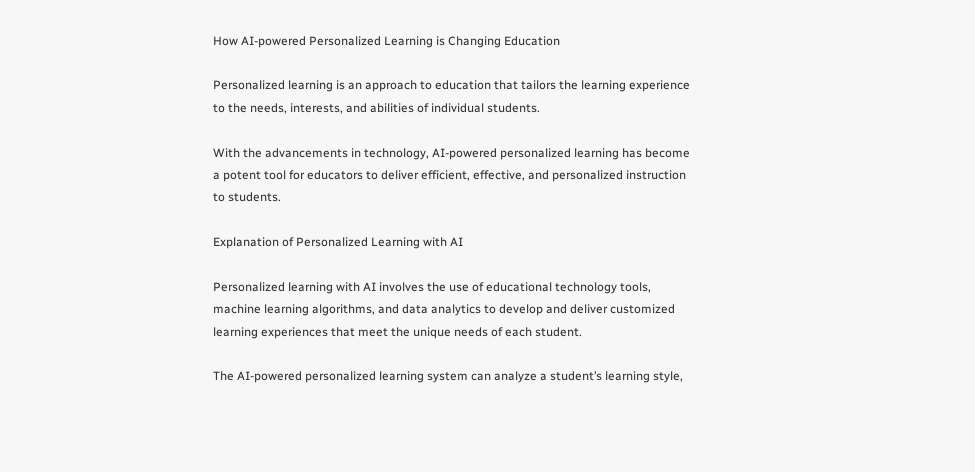How AI-powered Personalized Learning is Changing Education

Personalized learning is an approach to education that tailors the learning experience to the needs, interests, and abilities of individual students.

With the advancements in technology, AI-powered personalized learning has become a potent tool for educators to deliver efficient, effective, and personalized instruction to students.

Explanation of Personalized Learning with AI

Personalized learning with AI involves the use of educational technology tools, machine learning algorithms, and data analytics to develop and deliver customized learning experiences that meet the unique needs of each student.

The AI-powered personalized learning system can analyze a student’s learning style,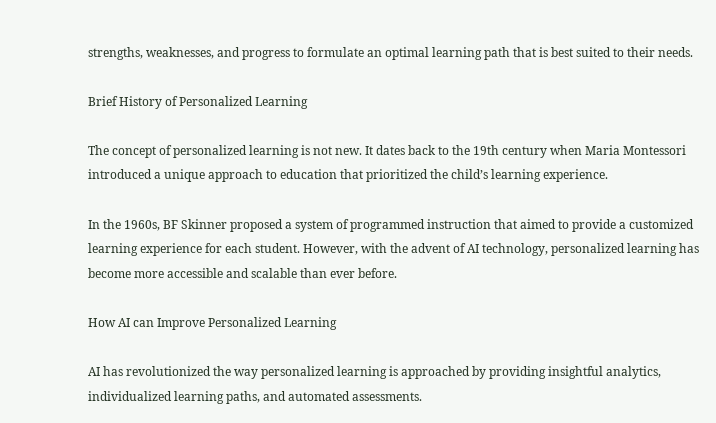strengths, weaknesses, and progress to formulate an optimal learning path that is best suited to their needs.

Brief History of Personalized Learning

The concept of personalized learning is not new. It dates back to the 19th century when Maria Montessori introduced a unique approach to education that prioritized the child’s learning experience.

In the 1960s, BF Skinner proposed a system of programmed instruction that aimed to provide a customized learning experience for each student. However, with the advent of AI technology, personalized learning has become more accessible and scalable than ever before.

How AI can Improve Personalized Learning

AI has revolutionized the way personalized learning is approached by providing insightful analytics, individualized learning paths, and automated assessments.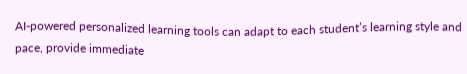AI-powered personalized learning tools can adapt to each student’s learning style and pace, provide immediate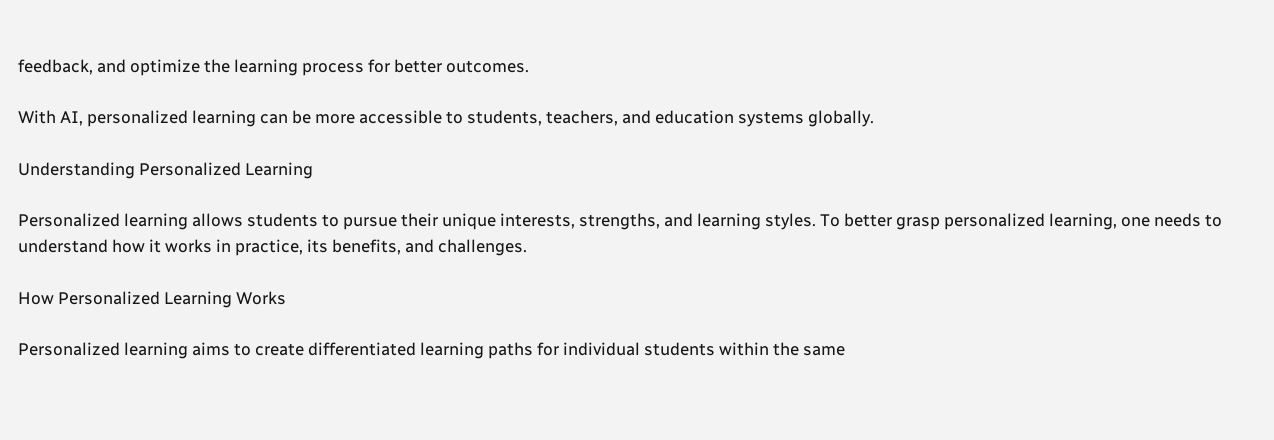feedback, and optimize the learning process for better outcomes.

With AI, personalized learning can be more accessible to students, teachers, and education systems globally.

Understanding Personalized Learning

Personalized learning allows students to pursue their unique interests, strengths, and learning styles. To better grasp personalized learning, one needs to understand how it works in practice, its benefits, and challenges.

How Personalized Learning Works

Personalized learning aims to create differentiated learning paths for individual students within the same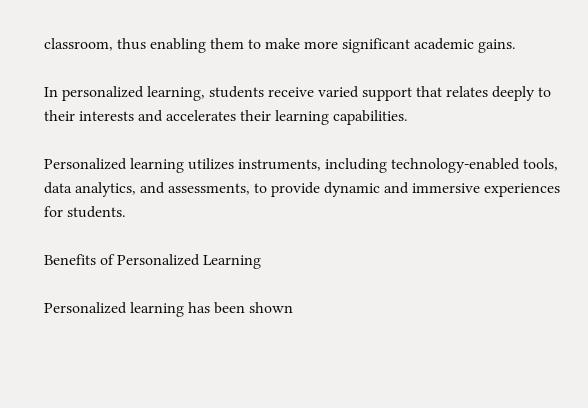classroom, thus enabling them to make more significant academic gains.

In personalized learning, students receive varied support that relates deeply to their interests and accelerates their learning capabilities.

Personalized learning utilizes instruments, including technology-enabled tools, data analytics, and assessments, to provide dynamic and immersive experiences for students.

Benefits of Personalized Learning

Personalized learning has been shown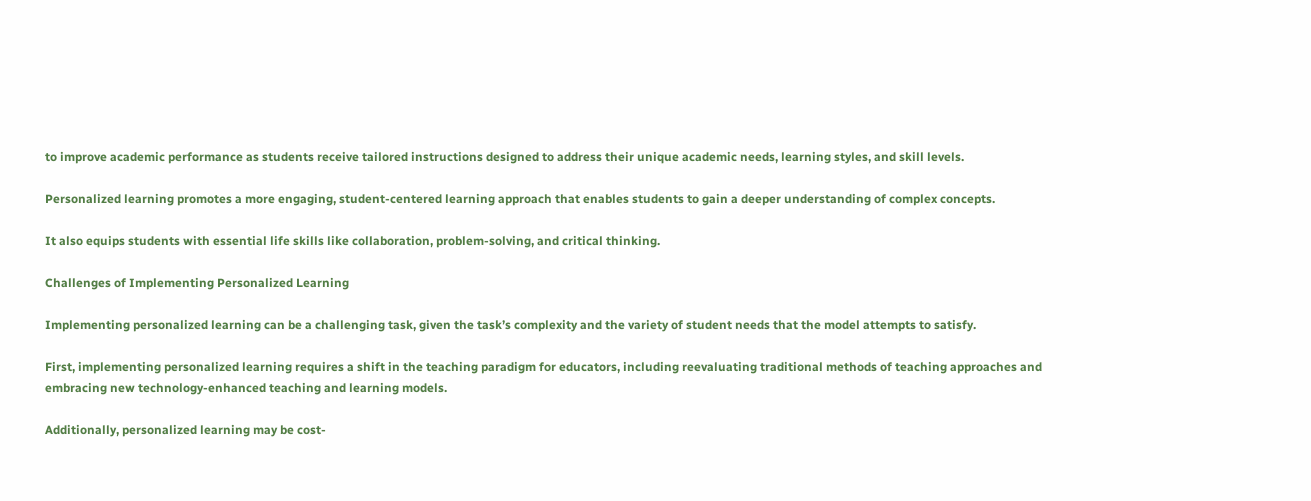to improve academic performance as students receive tailored instructions designed to address their unique academic needs, learning styles, and skill levels.

Personalized learning promotes a more engaging, student-centered learning approach that enables students to gain a deeper understanding of complex concepts.

It also equips students with essential life skills like collaboration, problem-solving, and critical thinking.

Challenges of Implementing Personalized Learning

Implementing personalized learning can be a challenging task, given the task’s complexity and the variety of student needs that the model attempts to satisfy.

First, implementing personalized learning requires a shift in the teaching paradigm for educators, including reevaluating traditional methods of teaching approaches and embracing new technology-enhanced teaching and learning models.

Additionally, personalized learning may be cost-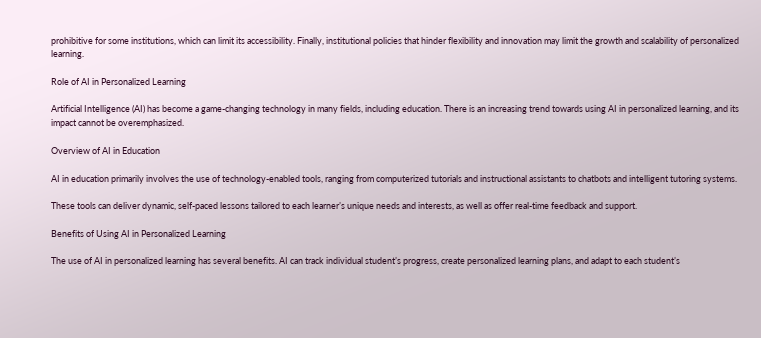prohibitive for some institutions, which can limit its accessibility. Finally, institutional policies that hinder flexibility and innovation may limit the growth and scalability of personalized learning.

Role of AI in Personalized Learning

Artificial Intelligence (AI) has become a game-changing technology in many fields, including education. There is an increasing trend towards using AI in personalized learning, and its impact cannot be overemphasized.

Overview of AI in Education

AI in education primarily involves the use of technology-enabled tools, ranging from computerized tutorials and instructional assistants to chatbots and intelligent tutoring systems.

These tools can deliver dynamic, self-paced lessons tailored to each learner’s unique needs and interests, as well as offer real-time feedback and support.

Benefits of Using AI in Personalized Learning

The use of AI in personalized learning has several benefits. AI can track individual student’s progress, create personalized learning plans, and adapt to each student’s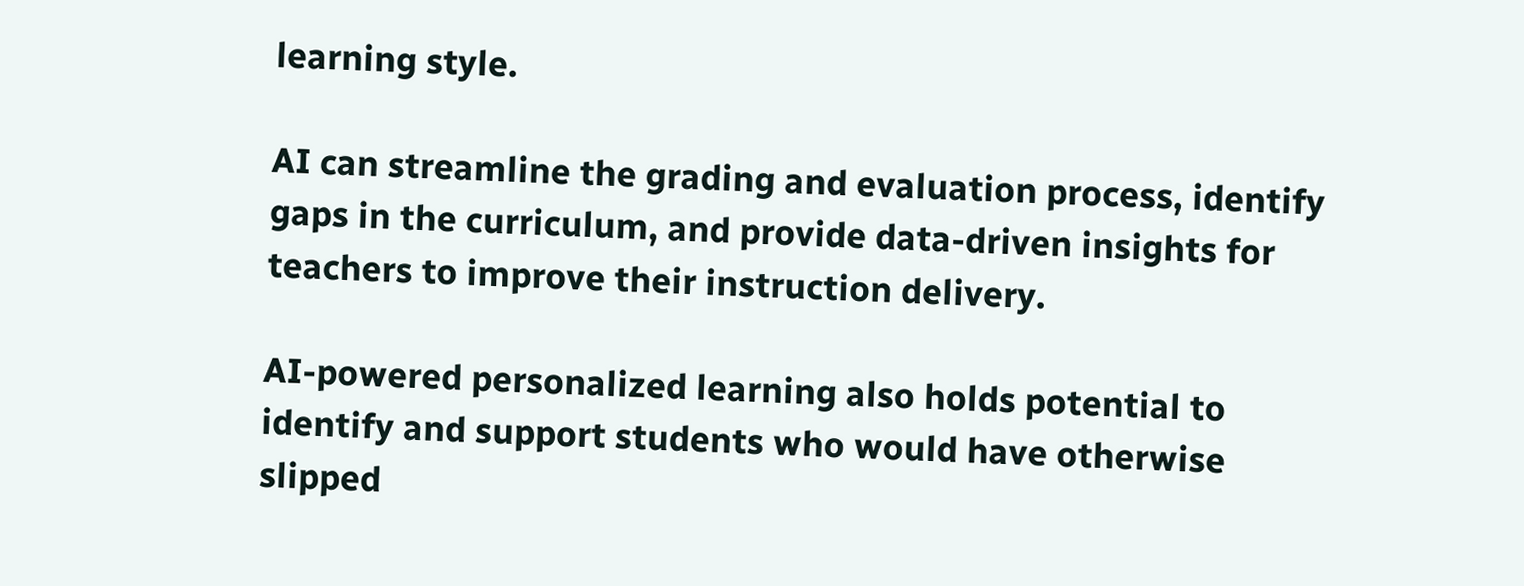learning style.

AI can streamline the grading and evaluation process, identify gaps in the curriculum, and provide data-driven insights for teachers to improve their instruction delivery.

AI-powered personalized learning also holds potential to identify and support students who would have otherwise slipped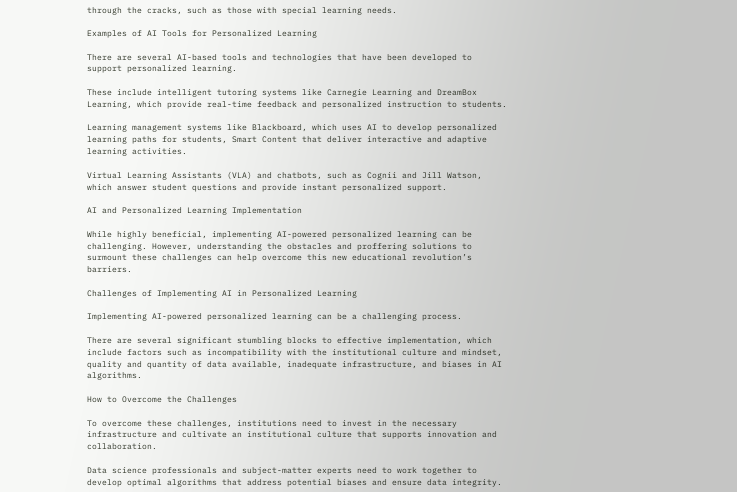through the cracks, such as those with special learning needs.

Examples of AI Tools for Personalized Learning

There are several AI-based tools and technologies that have been developed to support personalized learning.

These include intelligent tutoring systems like Carnegie Learning and DreamBox Learning, which provide real-time feedback and personalized instruction to students.

Learning management systems like Blackboard, which uses AI to develop personalized learning paths for students, Smart Content that deliver interactive and adaptive learning activities.

Virtual Learning Assistants (VLA) and chatbots, such as Cognii and Jill Watson, which answer student questions and provide instant personalized support.

AI and Personalized Learning Implementation

While highly beneficial, implementing AI-powered personalized learning can be challenging. However, understanding the obstacles and proffering solutions to surmount these challenges can help overcome this new educational revolution’s barriers.

Challenges of Implementing AI in Personalized Learning

Implementing AI-powered personalized learning can be a challenging process.

There are several significant stumbling blocks to effective implementation, which include factors such as incompatibility with the institutional culture and mindset, quality and quantity of data available, inadequate infrastructure, and biases in AI algorithms.

How to Overcome the Challenges

To overcome these challenges, institutions need to invest in the necessary infrastructure and cultivate an institutional culture that supports innovation and collaboration.

Data science professionals and subject-matter experts need to work together to develop optimal algorithms that address potential biases and ensure data integrity.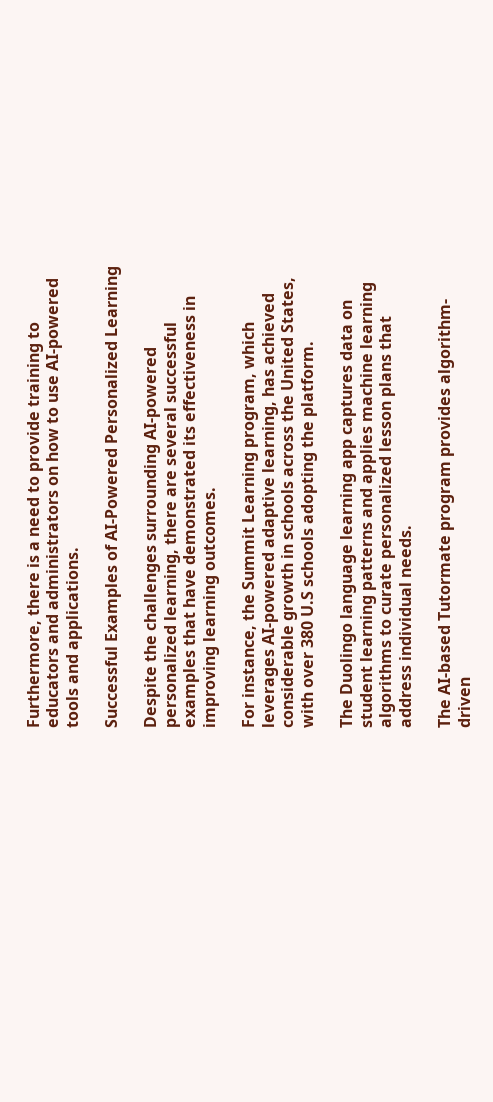Furthermore, there is a need to provide training to educators and administrators on how to use AI-powered tools and applications.

Successful Examples of AI-Powered Personalized Learning

Despite the challenges surrounding AI-powered personalized learning, there are several successful examples that have demonstrated its effectiveness in improving learning outcomes.

For instance, the Summit Learning program, which leverages AI-powered adaptive learning, has achieved considerable growth in schools across the United States, with over 380 U.S schools adopting the platform.

The Duolingo language learning app captures data on student learning patterns and applies machine learning algorithms to curate personalized lesson plans that address individual needs.

The AI-based Tutormate program provides algorithm-driven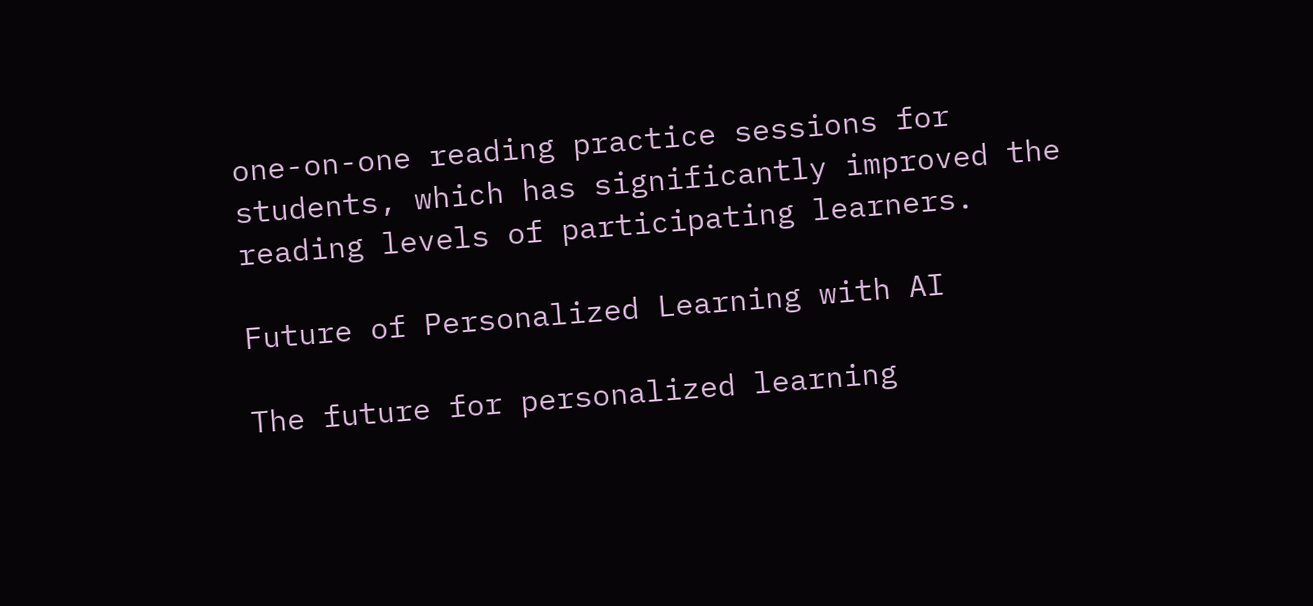one-on-one reading practice sessions for students, which has significantly improved the reading levels of participating learners.

Future of Personalized Learning with AI

The future for personalized learning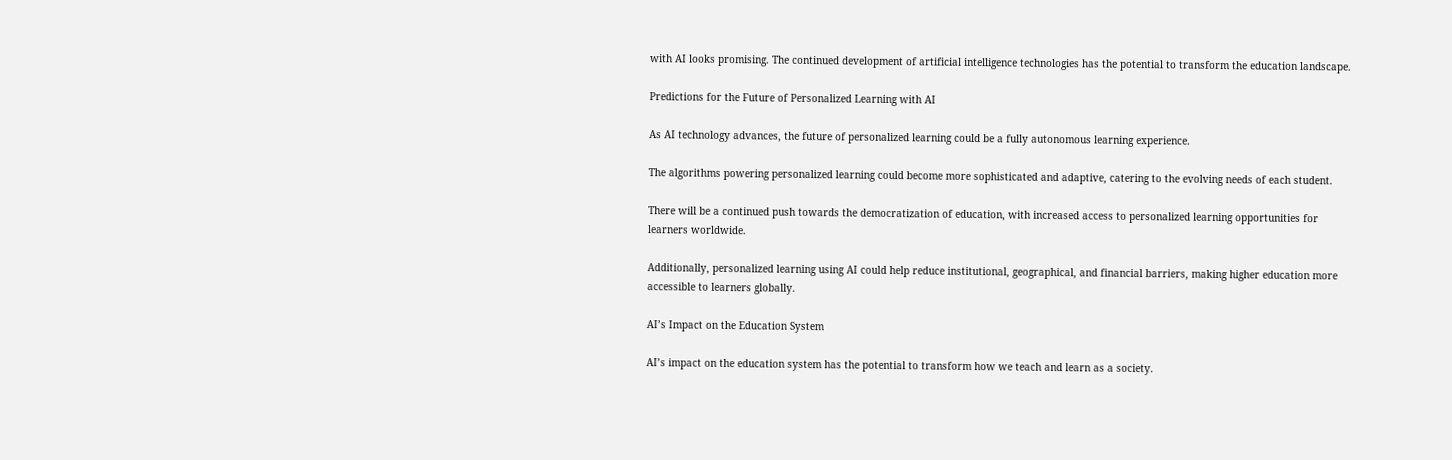with AI looks promising. The continued development of artificial intelligence technologies has the potential to transform the education landscape.

Predictions for the Future of Personalized Learning with AI

As AI technology advances, the future of personalized learning could be a fully autonomous learning experience.

The algorithms powering personalized learning could become more sophisticated and adaptive, catering to the evolving needs of each student.

There will be a continued push towards the democratization of education, with increased access to personalized learning opportunities for learners worldwide.

Additionally, personalized learning using AI could help reduce institutional, geographical, and financial barriers, making higher education more accessible to learners globally.

AI’s Impact on the Education System

AI’s impact on the education system has the potential to transform how we teach and learn as a society.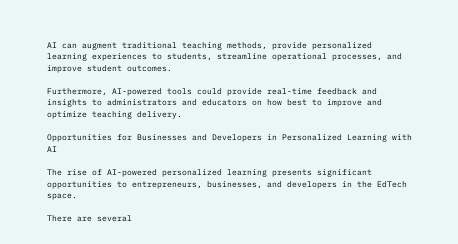AI can augment traditional teaching methods, provide personalized learning experiences to students, streamline operational processes, and improve student outcomes.

Furthermore, AI-powered tools could provide real-time feedback and insights to administrators and educators on how best to improve and optimize teaching delivery.

Opportunities for Businesses and Developers in Personalized Learning with AI

The rise of AI-powered personalized learning presents significant opportunities to entrepreneurs, businesses, and developers in the EdTech space.

There are several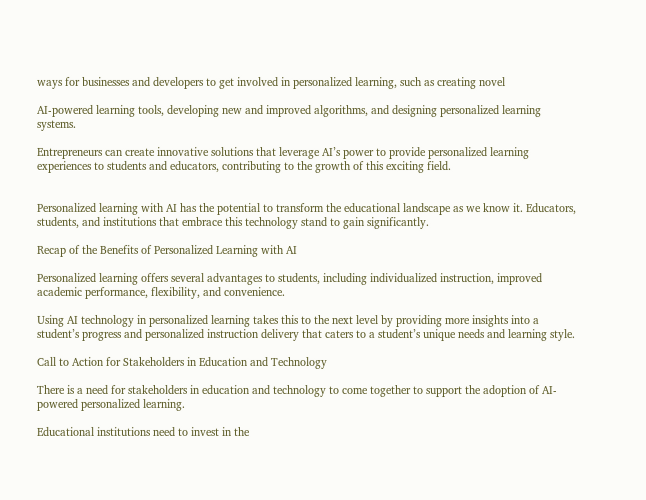ways for businesses and developers to get involved in personalized learning, such as creating novel

AI-powered learning tools, developing new and improved algorithms, and designing personalized learning systems.

Entrepreneurs can create innovative solutions that leverage AI’s power to provide personalized learning experiences to students and educators, contributing to the growth of this exciting field.


Personalized learning with AI has the potential to transform the educational landscape as we know it. Educators, students, and institutions that embrace this technology stand to gain significantly.

Recap of the Benefits of Personalized Learning with AI

Personalized learning offers several advantages to students, including individualized instruction, improved academic performance, flexibility, and convenience.

Using AI technology in personalized learning takes this to the next level by providing more insights into a student’s progress and personalized instruction delivery that caters to a student’s unique needs and learning style.

Call to Action for Stakeholders in Education and Technology

There is a need for stakeholders in education and technology to come together to support the adoption of AI-powered personalized learning.

Educational institutions need to invest in the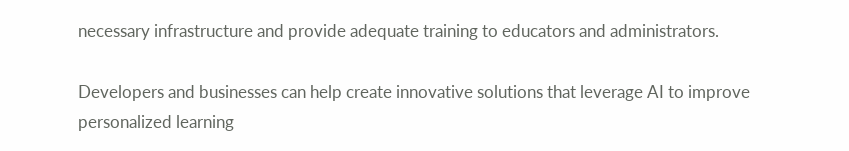necessary infrastructure and provide adequate training to educators and administrators.

Developers and businesses can help create innovative solutions that leverage AI to improve personalized learning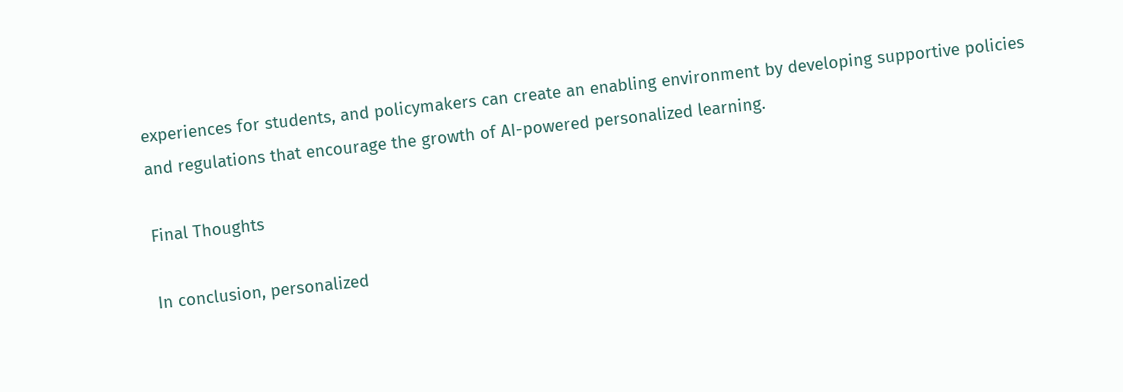experiences for students, and policymakers can create an enabling environment by developing supportive policies and regulations that encourage the growth of AI-powered personalized learning.

Final Thoughts

In conclusion, personalized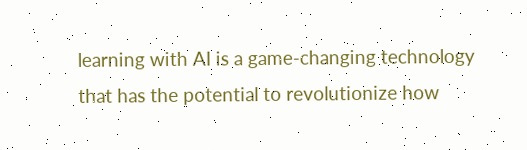learning with AI is a game-changing technology that has the potential to revolutionize how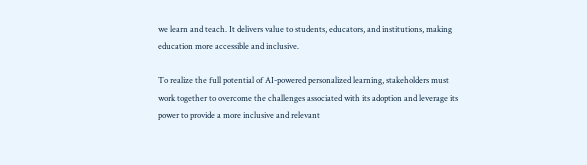we learn and teach. It delivers value to students, educators, and institutions, making education more accessible and inclusive.

To realize the full potential of AI-powered personalized learning, stakeholders must work together to overcome the challenges associated with its adoption and leverage its power to provide a more inclusive and relevant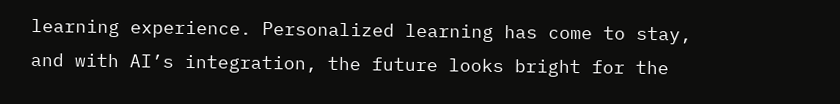learning experience. Personalized learning has come to stay, and with AI’s integration, the future looks bright for the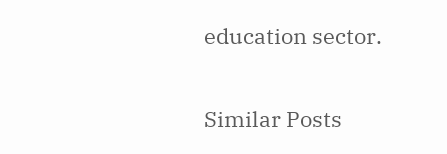education sector.

Similar Posts